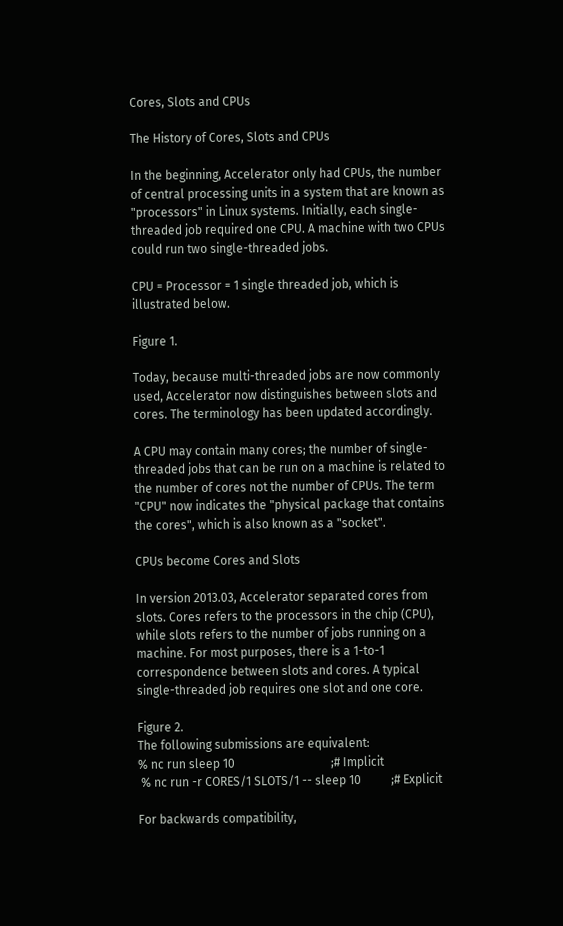Cores, Slots and CPUs

The History of Cores, Slots and CPUs

In the beginning, Accelerator only had CPUs, the number of central processing units in a system that are known as "processors" in Linux systems. Initially, each single-threaded job required one CPU. A machine with two CPUs could run two single-threaded jobs.

CPU = Processor = 1 single threaded job, which is illustrated below.

Figure 1.

Today, because multi-threaded jobs are now commonly used, Accelerator now distinguishes between slots and cores. The terminology has been updated accordingly.

A CPU may contain many cores; the number of single-threaded jobs that can be run on a machine is related to the number of cores not the number of CPUs. The term "CPU" now indicates the "physical package that contains the cores", which is also known as a "socket".

CPUs become Cores and Slots

In version 2013.03, Accelerator separated cores from slots. Cores refers to the processors in the chip (CPU), while slots refers to the number of jobs running on a machine. For most purposes, there is a 1-to-1 correspondence between slots and cores. A typical single-threaded job requires one slot and one core.

Figure 2.
The following submissions are equivalent:
% nc run sleep 10                                ;# Implicit
 % nc run -r CORES/1 SLOTS/1 -- sleep 10          ;# Explicit

For backwards compatibility,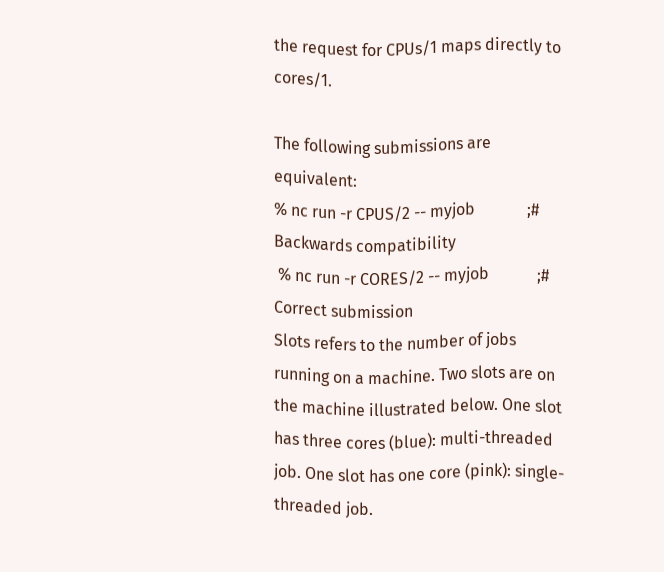the request for CPUs/1 maps directly to cores/1.

The following submissions are equivalent:
% nc run -r CPUS/2 -- myjob             ;# Backwards compatibility
 % nc run -r CORES/2 -- myjob            ;# Correct submission
Slots refers to the number of jobs running on a machine. Two slots are on the machine illustrated below. One slot has three cores (blue): multi-threaded job. One slot has one core (pink): single-threaded job.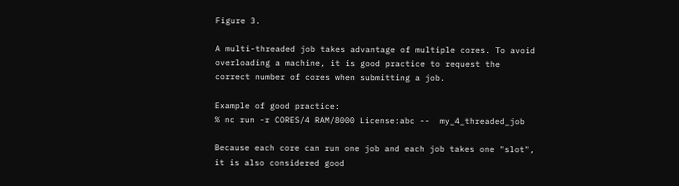Figure 3.

A multi-threaded job takes advantage of multiple cores. To avoid overloading a machine, it is good practice to request the correct number of cores when submitting a job.

Example of good practice:
% nc run -r CORES/4 RAM/8000 License:abc --  my_4_threaded_job

Because each core can run one job and each job takes one "slot", it is also considered good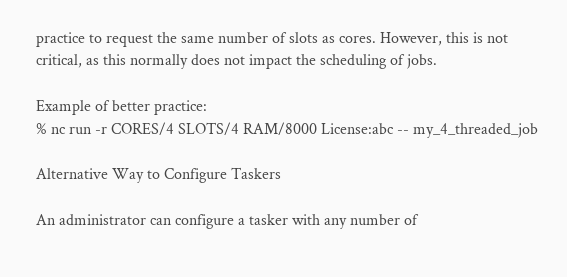practice to request the same number of slots as cores. However, this is not critical, as this normally does not impact the scheduling of jobs.

Example of better practice:
% nc run -r CORES/4 SLOTS/4 RAM/8000 License:abc -- my_4_threaded_job

Alternative Way to Configure Taskers

An administrator can configure a tasker with any number of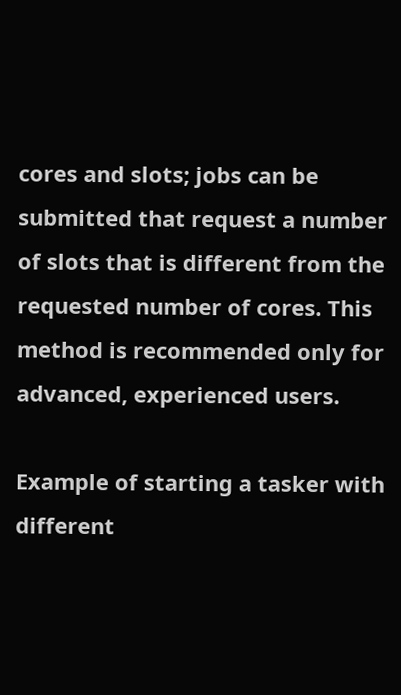cores and slots; jobs can be submitted that request a number of slots that is different from the requested number of cores. This method is recommended only for advanced, experienced users.

Example of starting a tasker with different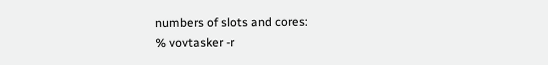numbers of slots and cores:
% vovtasker -r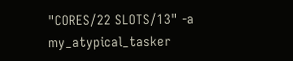"CORES/22 SLOTS/13" -a my_atypical_tasker